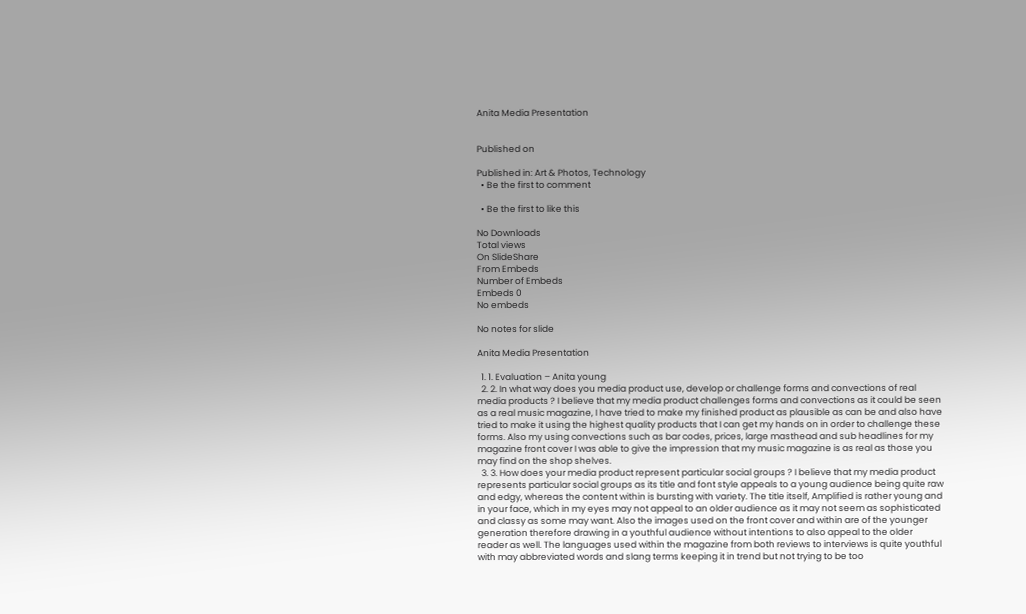Anita Media Presentation


Published on

Published in: Art & Photos, Technology
  • Be the first to comment

  • Be the first to like this

No Downloads
Total views
On SlideShare
From Embeds
Number of Embeds
Embeds 0
No embeds

No notes for slide

Anita Media Presentation

  1. 1. Evaluation – Anita young
  2. 2. In what way does you media product use, develop or challenge forms and convections of real media products ? I believe that my media product challenges forms and convections as it could be seen as a real music magazine, I have tried to make my finished product as plausible as can be and also have tried to make it using the highest quality products that I can get my hands on in order to challenge these forms. Also my using convections such as bar codes, prices, large masthead and sub headlines for my magazine front cover I was able to give the impression that my music magazine is as real as those you may find on the shop shelves.
  3. 3. How does your media product represent particular social groups ? I believe that my media product represents particular social groups as its title and font style appeals to a young audience being quite raw and edgy, whereas the content within is bursting with variety. The title itself, Amplified is rather young and in your face, which in my eyes may not appeal to an older audience as it may not seem as sophisticated and classy as some may want. Also the images used on the front cover and within are of the younger generation therefore drawing in a youthful audience without intentions to also appeal to the older reader as well. The languages used within the magazine from both reviews to interviews is quite youthful with may abbreviated words and slang terms keeping it in trend but not trying to be too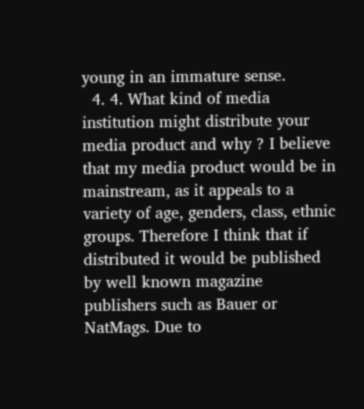young in an immature sense.
  4. 4. What kind of media institution might distribute your media product and why ? I believe that my media product would be in mainstream, as it appeals to a variety of age, genders, class, ethnic groups. Therefore I think that if distributed it would be published by well known magazine publishers such as Bauer or NatMags. Due to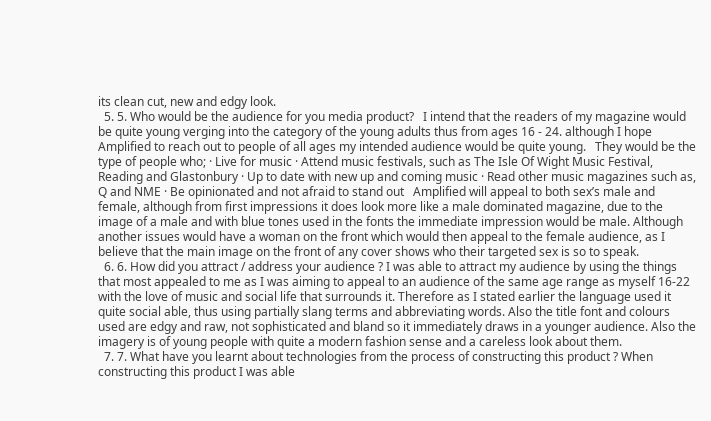its clean cut, new and edgy look.
  5. 5. Who would be the audience for you media product?   I intend that the readers of my magazine would be quite young verging into the category of the young adults thus from ages 16 - 24. although I hope Amplified to reach out to people of all ages my intended audience would be quite young.   They would be the type of people who; · Live for music · Attend music festivals, such as The Isle Of Wight Music Festival, Reading and Glastonbury · Up to date with new up and coming music · Read other music magazines such as, Q and NME · Be opinionated and not afraid to stand out   Amplified will appeal to both sex’s male and female, although from first impressions it does look more like a male dominated magazine, due to the image of a male and with blue tones used in the fonts the immediate impression would be male. Although another issues would have a woman on the front which would then appeal to the female audience, as I believe that the main image on the front of any cover shows who their targeted sex is so to speak.
  6. 6. How did you attract / address your audience ? I was able to attract my audience by using the things that most appealed to me as I was aiming to appeal to an audience of the same age range as myself 16-22 with the love of music and social life that surrounds it. Therefore as I stated earlier the language used it quite social able, thus using partially slang terms and abbreviating words. Also the title font and colours used are edgy and raw, not sophisticated and bland so it immediately draws in a younger audience. Also the imagery is of young people with quite a modern fashion sense and a careless look about them.
  7. 7. What have you learnt about technologies from the process of constructing this product ? When constructing this product I was able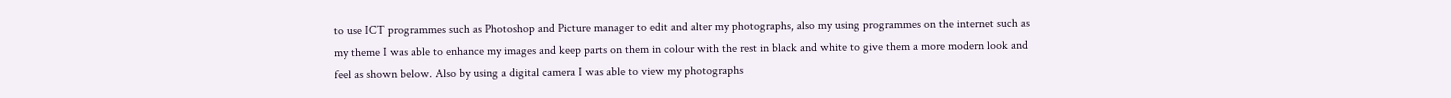to use ICT programmes such as Photoshop and Picture manager to edit and alter my photographs, also my using programmes on the internet such as my theme I was able to enhance my images and keep parts on them in colour with the rest in black and white to give them a more modern look and feel as shown below. Also by using a digital camera I was able to view my photographs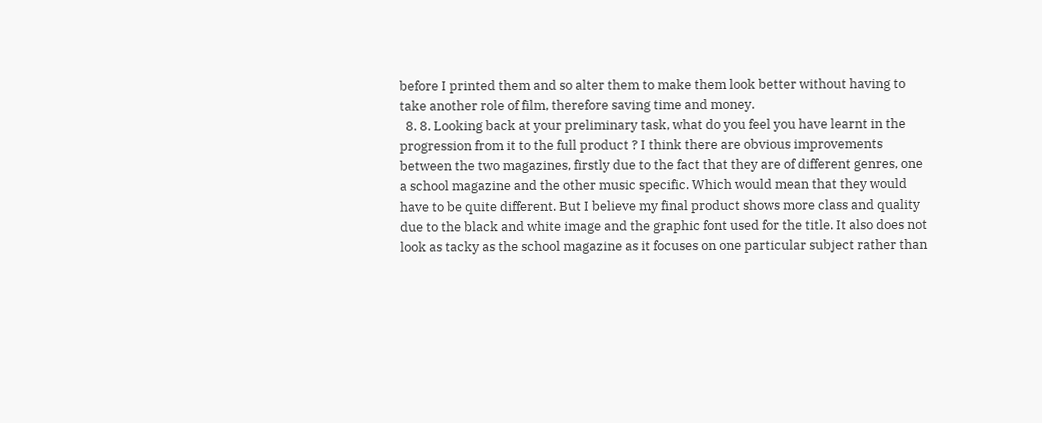before I printed them and so alter them to make them look better without having to take another role of film, therefore saving time and money.
  8. 8. Looking back at your preliminary task, what do you feel you have learnt in the progression from it to the full product ? I think there are obvious improvements between the two magazines, firstly due to the fact that they are of different genres, one a school magazine and the other music specific. Which would mean that they would have to be quite different. But I believe my final product shows more class and quality due to the black and white image and the graphic font used for the title. It also does not look as tacky as the school magazine as it focuses on one particular subject rather than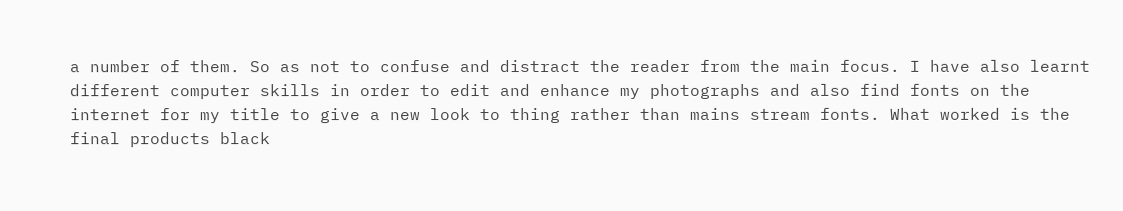a number of them. So as not to confuse and distract the reader from the main focus. I have also learnt different computer skills in order to edit and enhance my photographs and also find fonts on the internet for my title to give a new look to thing rather than mains stream fonts. What worked is the final products black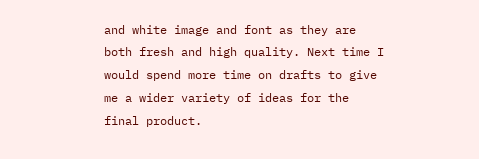and white image and font as they are both fresh and high quality. Next time I would spend more time on drafts to give me a wider variety of ideas for the final product.